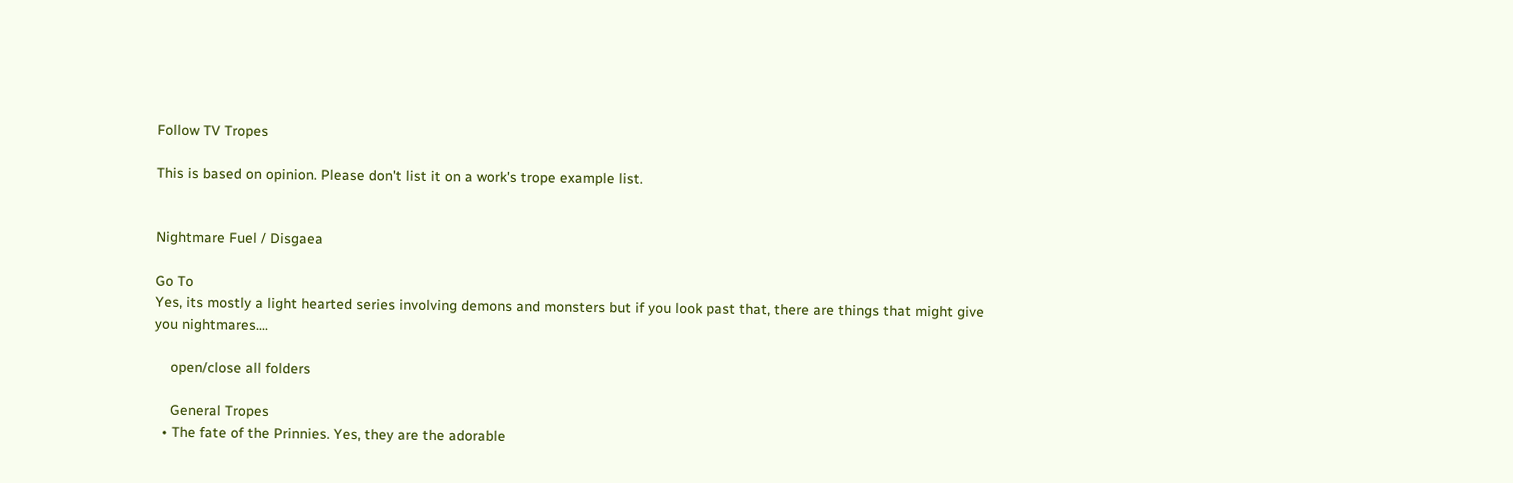Follow TV Tropes

This is based on opinion. Please don't list it on a work's trope example list.


Nightmare Fuel / Disgaea

Go To
Yes, its mostly a light hearted series involving demons and monsters but if you look past that, there are things that might give you nightmares....

    open/close all folders

    General Tropes
  • The fate of the Prinnies. Yes, they are the adorable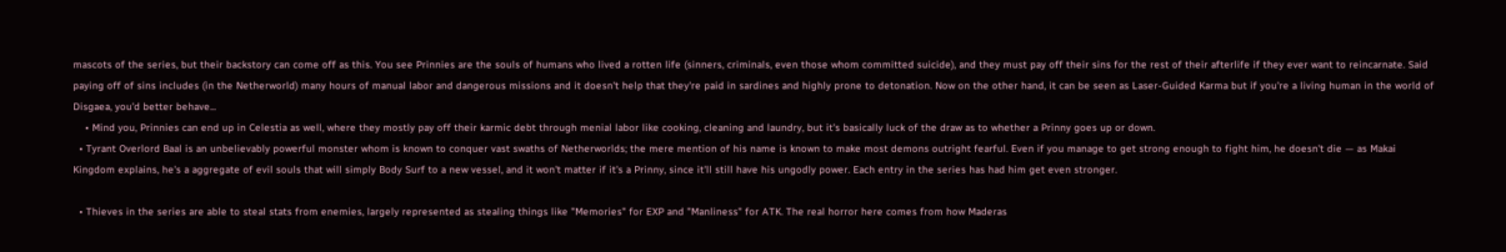mascots of the series, but their backstory can come off as this. You see Prinnies are the souls of humans who lived a rotten life (sinners, criminals, even those whom committed suicide), and they must pay off their sins for the rest of their afterlife if they ever want to reincarnate. Said paying off of sins includes (in the Netherworld) many hours of manual labor and dangerous missions and it doesn't help that they're paid in sardines and highly prone to detonation. Now on the other hand, it can be seen as Laser-Guided Karma but if you're a living human in the world of Disgaea, you'd better behave...
    • Mind you, Prinnies can end up in Celestia as well, where they mostly pay off their karmic debt through menial labor like cooking, cleaning and laundry, but it's basically luck of the draw as to whether a Prinny goes up or down.
  • Tyrant Overlord Baal is an unbelievably powerful monster whom is known to conquer vast swaths of Netherworlds; the mere mention of his name is known to make most demons outright fearful. Even if you manage to get strong enough to fight him, he doesn't die — as Makai Kingdom explains, he's a aggregate of evil souls that will simply Body Surf to a new vessel, and it won't matter if it's a Prinny, since it'll still have his ungodly power. Each entry in the series has had him get even stronger.

  • Thieves in the series are able to steal stats from enemies, largely represented as stealing things like "Memories" for EXP and "Manliness" for ATK. The real horror here comes from how Maderas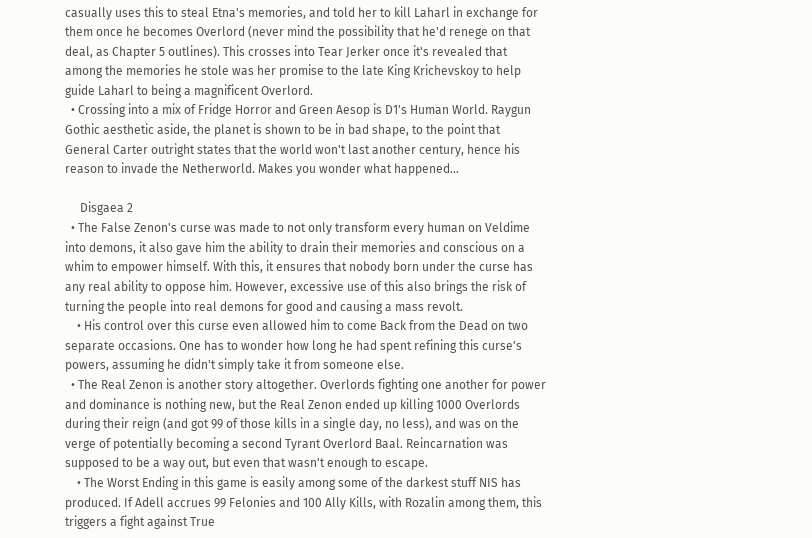casually uses this to steal Etna's memories, and told her to kill Laharl in exchange for them once he becomes Overlord (never mind the possibility that he'd renege on that deal, as Chapter 5 outlines). This crosses into Tear Jerker once it's revealed that among the memories he stole was her promise to the late King Krichevskoy to help guide Laharl to being a magnificent Overlord.
  • Crossing into a mix of Fridge Horror and Green Aesop is D1's Human World. Raygun Gothic aesthetic aside, the planet is shown to be in bad shape, to the point that General Carter outright states that the world won't last another century, hence his reason to invade the Netherworld. Makes you wonder what happened...

     Disgaea 2
  • The False Zenon's curse was made to not only transform every human on Veldime into demons, it also gave him the ability to drain their memories and conscious on a whim to empower himself. With this, it ensures that nobody born under the curse has any real ability to oppose him. However, excessive use of this also brings the risk of turning the people into real demons for good and causing a mass revolt.
    • His control over this curse even allowed him to come Back from the Dead on two separate occasions. One has to wonder how long he had spent refining this curse's powers, assuming he didn't simply take it from someone else.
  • The Real Zenon is another story altogether. Overlords fighting one another for power and dominance is nothing new, but the Real Zenon ended up killing 1000 Overlords during their reign (and got 99 of those kills in a single day, no less), and was on the verge of potentially becoming a second Tyrant Overlord Baal. Reincarnation was supposed to be a way out, but even that wasn't enough to escape.
    • The Worst Ending in this game is easily among some of the darkest stuff NIS has produced. If Adell accrues 99 Felonies and 100 Ally Kills, with Rozalin among them, this triggers a fight against True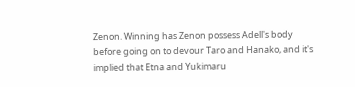Zenon. Winning has Zenon possess Adell's body before going on to devour Taro and Hanako, and it's implied that Etna and Yukimaru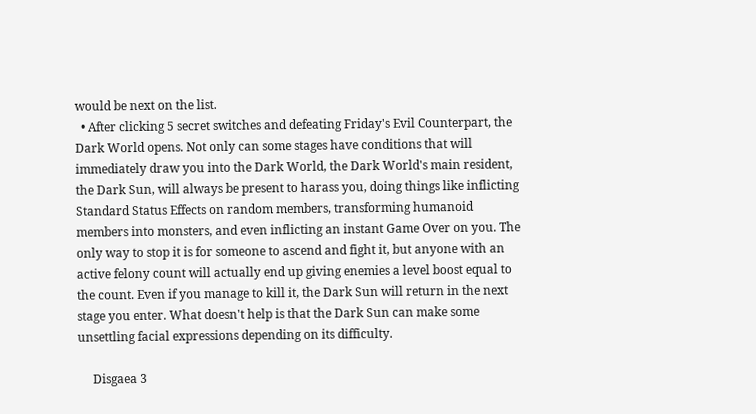would be next on the list.
  • After clicking 5 secret switches and defeating Friday's Evil Counterpart, the Dark World opens. Not only can some stages have conditions that will immediately draw you into the Dark World, the Dark World's main resident, the Dark Sun, will always be present to harass you, doing things like inflicting Standard Status Effects on random members, transforming humanoid members into monsters, and even inflicting an instant Game Over on you. The only way to stop it is for someone to ascend and fight it, but anyone with an active felony count will actually end up giving enemies a level boost equal to the count. Even if you manage to kill it, the Dark Sun will return in the next stage you enter. What doesn't help is that the Dark Sun can make some unsettling facial expressions depending on its difficulty.

     Disgaea 3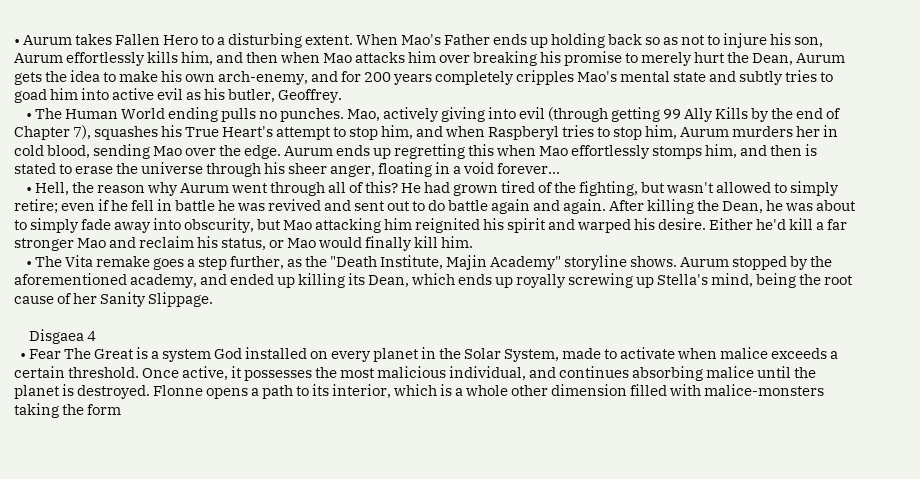• Aurum takes Fallen Hero to a disturbing extent. When Mao's Father ends up holding back so as not to injure his son, Aurum effortlessly kills him, and then when Mao attacks him over breaking his promise to merely hurt the Dean, Aurum gets the idea to make his own arch-enemy, and for 200 years completely cripples Mao's mental state and subtly tries to goad him into active evil as his butler, Geoffrey.
    • The Human World ending pulls no punches. Mao, actively giving into evil (through getting 99 Ally Kills by the end of Chapter 7), squashes his True Heart's attempt to stop him, and when Raspberyl tries to stop him, Aurum murders her in cold blood, sending Mao over the edge. Aurum ends up regretting this when Mao effortlessly stomps him, and then is stated to erase the universe through his sheer anger, floating in a void forever...
    • Hell, the reason why Aurum went through all of this? He had grown tired of the fighting, but wasn't allowed to simply retire; even if he fell in battle he was revived and sent out to do battle again and again. After killing the Dean, he was about to simply fade away into obscurity, but Mao attacking him reignited his spirit and warped his desire. Either he'd kill a far stronger Mao and reclaim his status, or Mao would finally kill him.
    • The Vita remake goes a step further, as the "Death Institute, Majin Academy" storyline shows. Aurum stopped by the aforementioned academy, and ended up killing its Dean, which ends up royally screwing up Stella's mind, being the root cause of her Sanity Slippage.

     Disgaea 4
  • Fear The Great is a system God installed on every planet in the Solar System, made to activate when malice exceeds a certain threshold. Once active, it possesses the most malicious individual, and continues absorbing malice until the planet is destroyed. Flonne opens a path to its interior, which is a whole other dimension filled with malice-monsters taking the form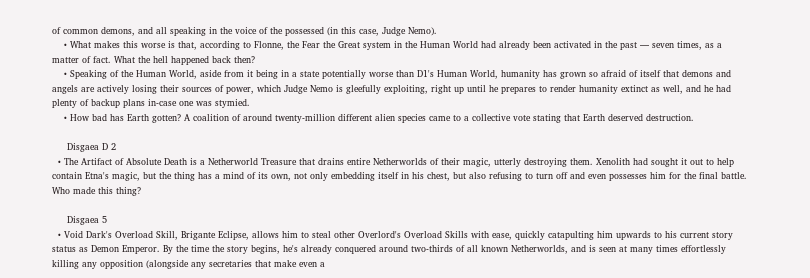of common demons, and all speaking in the voice of the possessed (in this case, Judge Nemo).
    • What makes this worse is that, according to Flonne, the Fear the Great system in the Human World had already been activated in the past — seven times, as a matter of fact. What the hell happened back then?
    • Speaking of the Human World, aside from it being in a state potentially worse than D1's Human World, humanity has grown so afraid of itself that demons and angels are actively losing their sources of power, which Judge Nemo is gleefully exploiting, right up until he prepares to render humanity extinct as well, and he had plenty of backup plans in-case one was stymied.
    • How bad has Earth gotten? A coalition of around twenty-million different alien species came to a collective vote stating that Earth deserved destruction.

     Disgaea D 2
  • The Artifact of Absolute Death is a Netherworld Treasure that drains entire Netherworlds of their magic, utterly destroying them. Xenolith had sought it out to help contain Etna's magic, but the thing has a mind of its own, not only embedding itself in his chest, but also refusing to turn off and even possesses him for the final battle. Who made this thing?

     Disgaea 5
  • Void Dark's Overload Skill, Brigante Eclipse, allows him to steal other Overlord's Overload Skills with ease, quickly catapulting him upwards to his current story status as Demon Emperor. By the time the story begins, he's already conquered around two-thirds of all known Netherworlds, and is seen at many times effortlessly killing any opposition (alongside any secretaries that make even a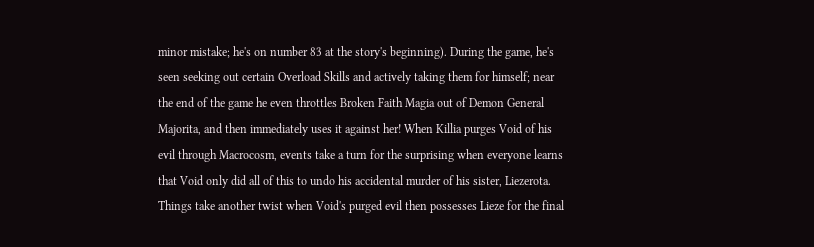minor mistake; he's on number 83 at the story's beginning). During the game, he's seen seeking out certain Overload Skills and actively taking them for himself; near the end of the game he even throttles Broken Faith Magia out of Demon General Majorita, and then immediately uses it against her! When Killia purges Void of his evil through Macrocosm, events take a turn for the surprising when everyone learns that Void only did all of this to undo his accidental murder of his sister, Liezerota. Things take another twist when Void's purged evil then possesses Lieze for the final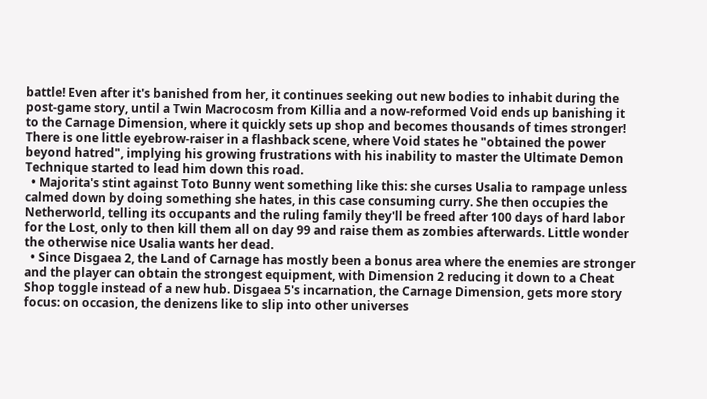battle! Even after it's banished from her, it continues seeking out new bodies to inhabit during the post-game story, until a Twin Macrocosm from Killia and a now-reformed Void ends up banishing it to the Carnage Dimension, where it quickly sets up shop and becomes thousands of times stronger! There is one little eyebrow-raiser in a flashback scene, where Void states he "obtained the power beyond hatred", implying his growing frustrations with his inability to master the Ultimate Demon Technique started to lead him down this road.
  • Majorita's stint against Toto Bunny went something like this: she curses Usalia to rampage unless calmed down by doing something she hates, in this case consuming curry. She then occupies the Netherworld, telling its occupants and the ruling family they'll be freed after 100 days of hard labor for the Lost, only to then kill them all on day 99 and raise them as zombies afterwards. Little wonder the otherwise nice Usalia wants her dead.
  • Since Disgaea 2, the Land of Carnage has mostly been a bonus area where the enemies are stronger and the player can obtain the strongest equipment, with Dimension 2 reducing it down to a Cheat Shop toggle instead of a new hub. Disgaea 5's incarnation, the Carnage Dimension, gets more story focus: on occasion, the denizens like to slip into other universes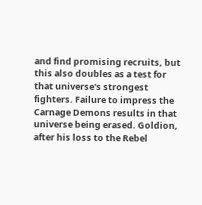and find promising recruits, but this also doubles as a test for that universe's strongest fighters. Failure to impress the Carnage Demons results in that universe being erased. Goldion, after his loss to the Rebel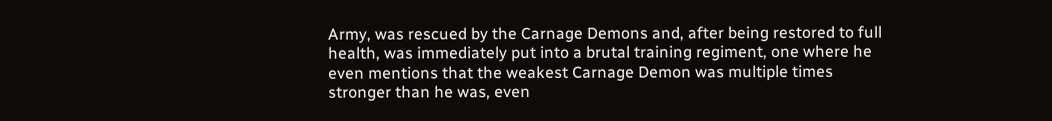Army, was rescued by the Carnage Demons and, after being restored to full health, was immediately put into a brutal training regiment, one where he even mentions that the weakest Carnage Demon was multiple times stronger than he was, even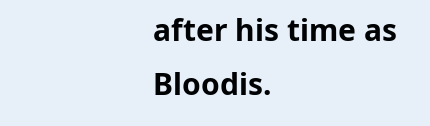after his time as Bloodis.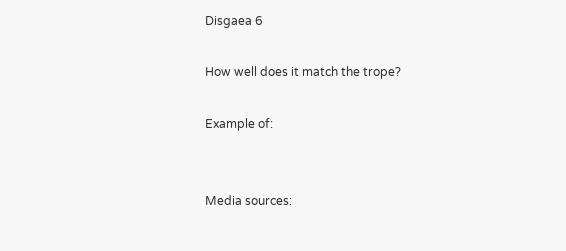Disgaea 6

How well does it match the trope?

Example of:


Media sources: